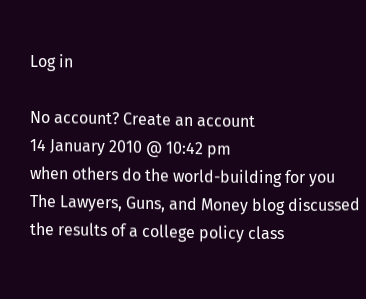Log in

No account? Create an account
14 January 2010 @ 10:42 pm
when others do the world-building for you
The Lawyers, Guns, and Money blog discussed the results of a college policy class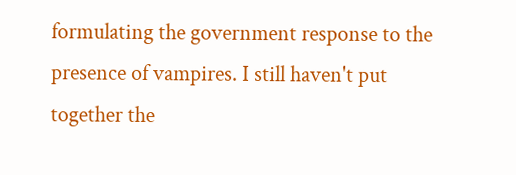formulating the government response to the presence of vampires. I still haven't put together the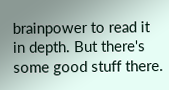brainpower to read it in depth. But there's some good stuff there.